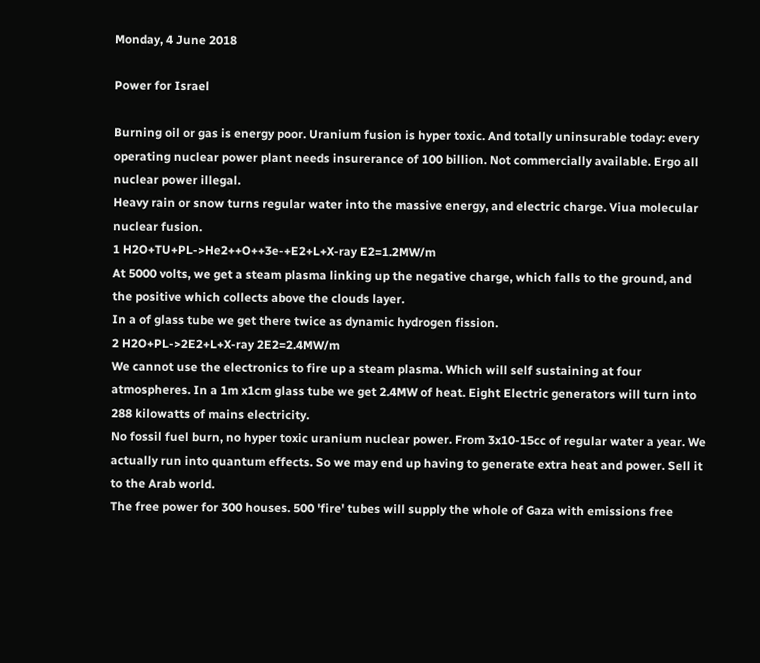Monday, 4 June 2018

Power for Israel

Burning oil or gas is energy poor. Uranium fusion is hyper toxic. And totally uninsurable today: every operating nuclear power plant needs insurerance of 100 billion. Not commercially available. Ergo all nuclear power illegal.
Heavy rain or snow turns regular water into the massive energy, and electric charge. Viua molecular nuclear fusion.
1 H2O+TU+PL->He2++O++3e-+E2+L+X-ray E2=1.2MW/m
At 5000 volts, we get a steam plasma linking up the negative charge, which falls to the ground, and the positive which collects above the clouds layer.
In a of glass tube we get there twice as dynamic hydrogen fission.
2 H2O+PL->2E2+L+X-ray 2E2=2.4MW/m
We cannot use the electronics to fire up a steam plasma. Which will self sustaining at four atmospheres. In a 1m x1cm glass tube we get 2.4MW of heat. Eight Electric generators will turn into 288 kilowatts of mains electricity.
No fossil fuel burn, no hyper toxic uranium nuclear power. From 3x10-15cc of regular water a year. We actually run into quantum effects. So we may end up having to generate extra heat and power. Sell it to the Arab world.
The free power for 300 houses. 500 'fire' tubes will supply the whole of Gaza with emissions free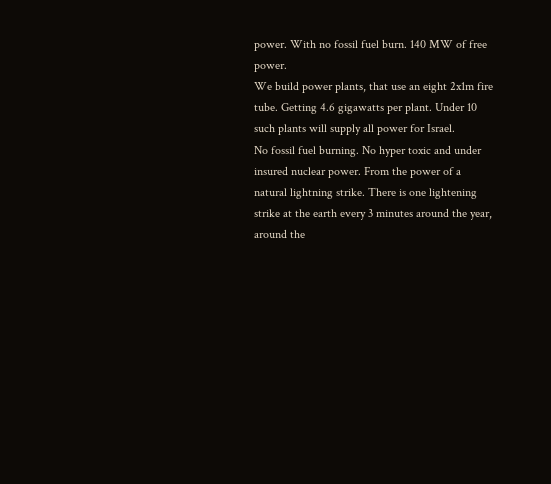power. With no fossil fuel burn. 140 MW of free power.
We build power plants, that use an eight 2x1m fire tube. Getting 4.6 gigawatts per plant. Under 10 such plants will supply all power for Israel.
No fossil fuel burning. No hyper toxic and under insured nuclear power. From the power of a natural lightning strike. There is one lightening strike at the earth every 3 minutes around the year, around the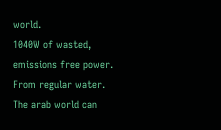world.
1040W of wasted, emissions free power. From regular water.  The arab world can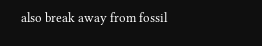also break away from fossil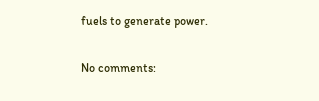fuels to generate power.

No comments: